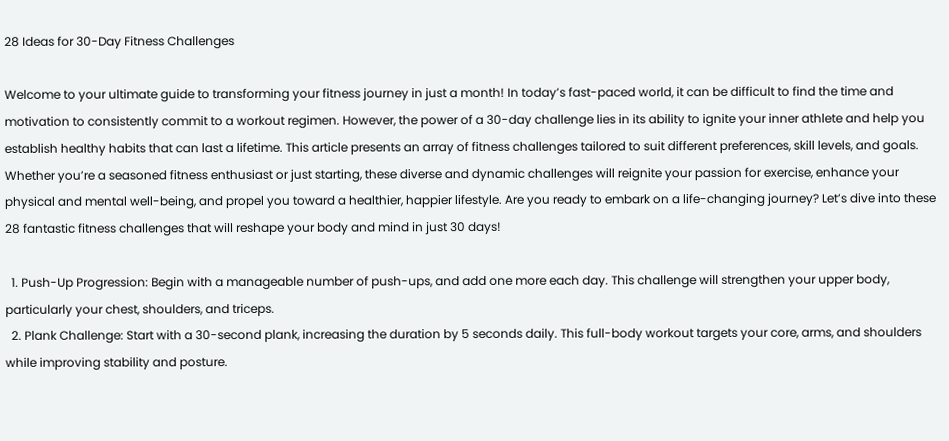28 Ideas for 30-Day Fitness Challenges

Welcome to your ultimate guide to transforming your fitness journey in just a month! In today’s fast-paced world, it can be difficult to find the time and motivation to consistently commit to a workout regimen. However, the power of a 30-day challenge lies in its ability to ignite your inner athlete and help you establish healthy habits that can last a lifetime. This article presents an array of fitness challenges tailored to suit different preferences, skill levels, and goals. Whether you’re a seasoned fitness enthusiast or just starting, these diverse and dynamic challenges will reignite your passion for exercise, enhance your physical and mental well-being, and propel you toward a healthier, happier lifestyle. Are you ready to embark on a life-changing journey? Let’s dive into these 28 fantastic fitness challenges that will reshape your body and mind in just 30 days!

  1. Push-Up Progression: Begin with a manageable number of push-ups, and add one more each day. This challenge will strengthen your upper body, particularly your chest, shoulders, and triceps.
  2. Plank Challenge: Start with a 30-second plank, increasing the duration by 5 seconds daily. This full-body workout targets your core, arms, and shoulders while improving stability and posture.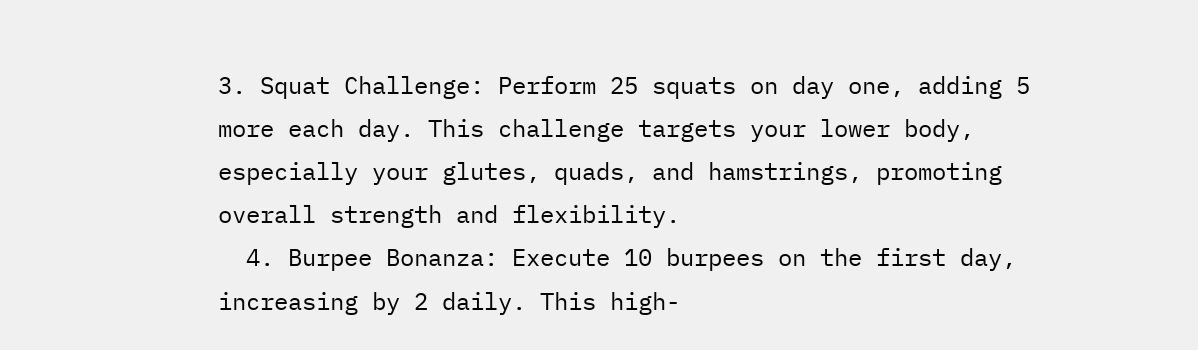3. Squat Challenge: Perform 25 squats on day one, adding 5 more each day. This challenge targets your lower body, especially your glutes, quads, and hamstrings, promoting overall strength and flexibility.
  4. Burpee Bonanza: Execute 10 burpees on the first day, increasing by 2 daily. This high-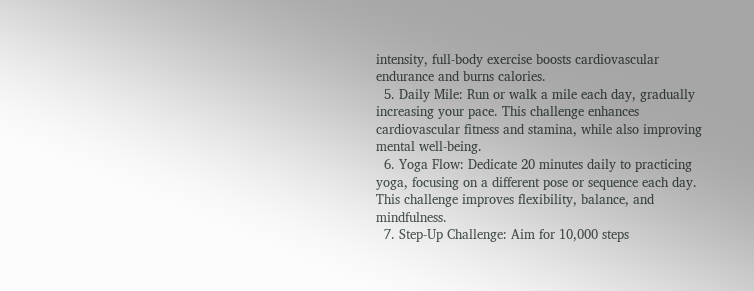intensity, full-body exercise boosts cardiovascular endurance and burns calories.
  5. Daily Mile: Run or walk a mile each day, gradually increasing your pace. This challenge enhances cardiovascular fitness and stamina, while also improving mental well-being.
  6. Yoga Flow: Dedicate 20 minutes daily to practicing yoga, focusing on a different pose or sequence each day. This challenge improves flexibility, balance, and mindfulness.
  7. Step-Up Challenge: Aim for 10,000 steps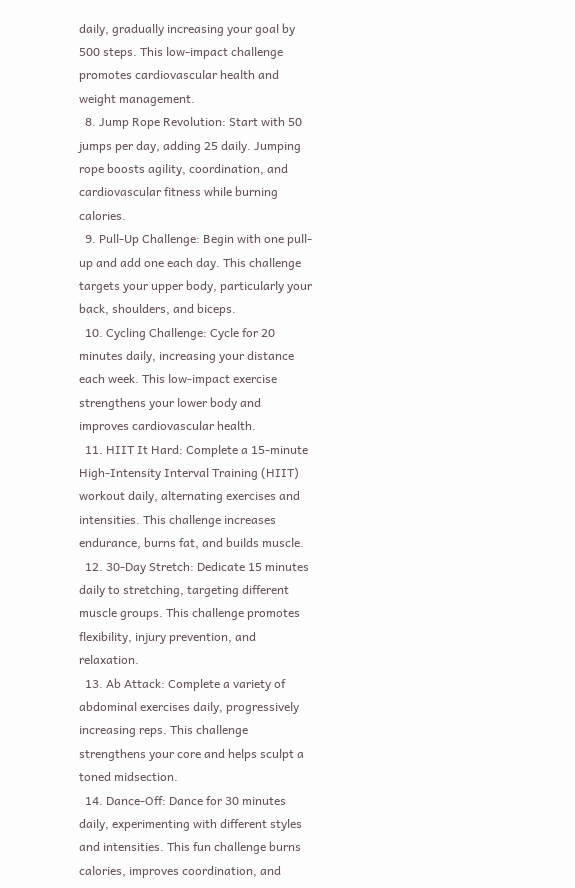daily, gradually increasing your goal by 500 steps. This low-impact challenge promotes cardiovascular health and weight management.
  8. Jump Rope Revolution: Start with 50 jumps per day, adding 25 daily. Jumping rope boosts agility, coordination, and cardiovascular fitness while burning calories.
  9. Pull-Up Challenge: Begin with one pull-up and add one each day. This challenge targets your upper body, particularly your back, shoulders, and biceps.
  10. Cycling Challenge: Cycle for 20 minutes daily, increasing your distance each week. This low-impact exercise strengthens your lower body and improves cardiovascular health.
  11. HIIT It Hard: Complete a 15-minute High-Intensity Interval Training (HIIT) workout daily, alternating exercises and intensities. This challenge increases endurance, burns fat, and builds muscle.
  12. 30-Day Stretch: Dedicate 15 minutes daily to stretching, targeting different muscle groups. This challenge promotes flexibility, injury prevention, and relaxation.
  13. Ab Attack: Complete a variety of abdominal exercises daily, progressively increasing reps. This challenge strengthens your core and helps sculpt a toned midsection.
  14. Dance-Off: Dance for 30 minutes daily, experimenting with different styles and intensities. This fun challenge burns calories, improves coordination, and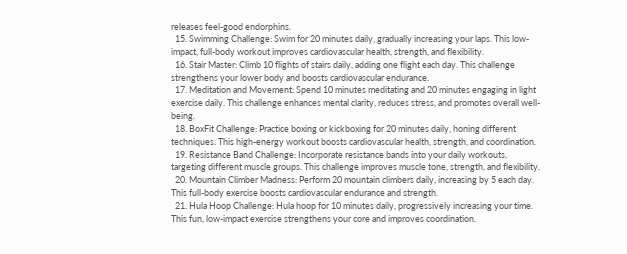releases feel-good endorphins.
  15. Swimming Challenge: Swim for 20 minutes daily, gradually increasing your laps. This low-impact, full-body workout improves cardiovascular health, strength, and flexibility.
  16. Stair Master: Climb 10 flights of stairs daily, adding one flight each day. This challenge strengthens your lower body and boosts cardiovascular endurance.
  17. Meditation and Movement: Spend 10 minutes meditating and 20 minutes engaging in light exercise daily. This challenge enhances mental clarity, reduces stress, and promotes overall well-being.
  18. BoxFit Challenge: Practice boxing or kickboxing for 20 minutes daily, honing different techniques. This high-energy workout boosts cardiovascular health, strength, and coordination.
  19. Resistance Band Challenge: Incorporate resistance bands into your daily workouts, targeting different muscle groups. This challenge improves muscle tone, strength, and flexibility.
  20. Mountain Climber Madness: Perform 20 mountain climbers daily, increasing by 5 each day. This full-body exercise boosts cardiovascular endurance and strength.
  21. Hula Hoop Challenge: Hula hoop for 10 minutes daily, progressively increasing your time. This fun, low-impact exercise strengthens your core and improves coordination.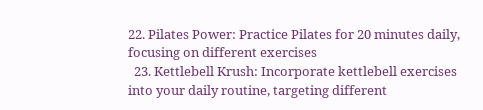22. Pilates Power: Practice Pilates for 20 minutes daily, focusing on different exercises
  23. Kettlebell Krush: Incorporate kettlebell exercises into your daily routine, targeting different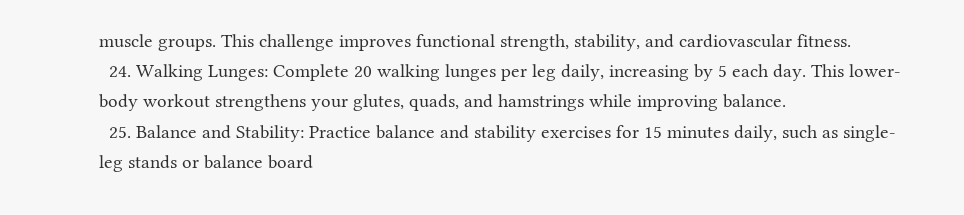muscle groups. This challenge improves functional strength, stability, and cardiovascular fitness.
  24. Walking Lunges: Complete 20 walking lunges per leg daily, increasing by 5 each day. This lower-body workout strengthens your glutes, quads, and hamstrings while improving balance.
  25. Balance and Stability: Practice balance and stability exercises for 15 minutes daily, such as single-leg stands or balance board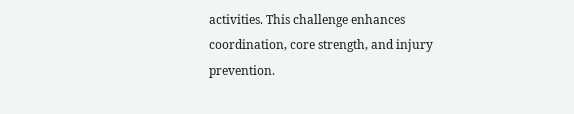activities. This challenge enhances coordination, core strength, and injury prevention.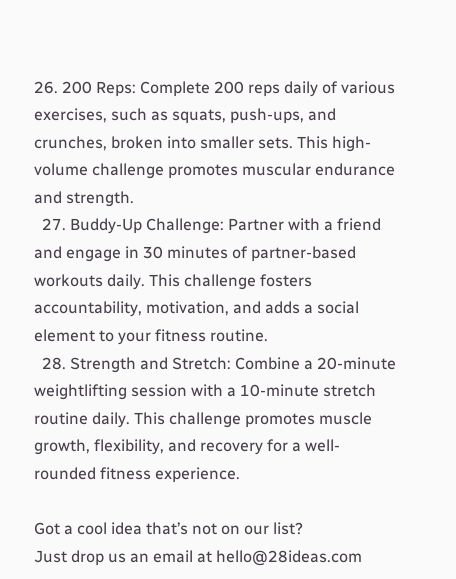26. 200 Reps: Complete 200 reps daily of various exercises, such as squats, push-ups, and crunches, broken into smaller sets. This high-volume challenge promotes muscular endurance and strength.
  27. Buddy-Up Challenge: Partner with a friend and engage in 30 minutes of partner-based workouts daily. This challenge fosters accountability, motivation, and adds a social element to your fitness routine.
  28. Strength and Stretch: Combine a 20-minute weightlifting session with a 10-minute stretch routine daily. This challenge promotes muscle growth, flexibility, and recovery for a well-rounded fitness experience.

Got a cool idea that’s not on our list?
Just drop us an email at hello@28ideas.com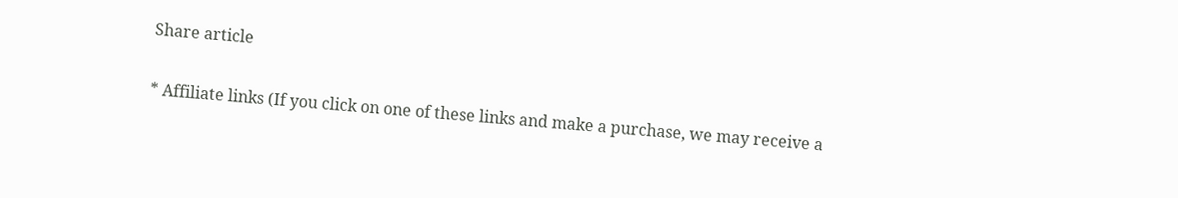Share article

* Affiliate links (If you click on one of these links and make a purchase, we may receive a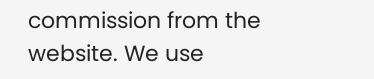commission from the website. We use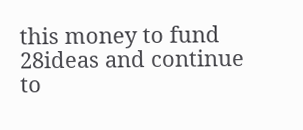this money to fund 28ideas and continue to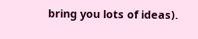bring you lots of ideas).